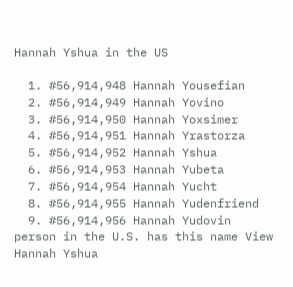Hannah Yshua in the US

  1. #56,914,948 Hannah Yousefian
  2. #56,914,949 Hannah Yovino
  3. #56,914,950 Hannah Yoxsimer
  4. #56,914,951 Hannah Yrastorza
  5. #56,914,952 Hannah Yshua
  6. #56,914,953 Hannah Yubeta
  7. #56,914,954 Hannah Yucht
  8. #56,914,955 Hannah Yudenfriend
  9. #56,914,956 Hannah Yudovin
person in the U.S. has this name View Hannah Yshua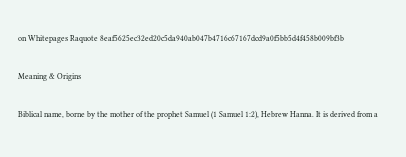on Whitepages Raquote 8eaf5625ec32ed20c5da940ab047b4716c67167dcd9a0f5bb5d4f458b009bf3b

Meaning & Origins

Biblical name, borne by the mother of the prophet Samuel (1 Samuel 1:2), Hebrew Hanna. It is derived from a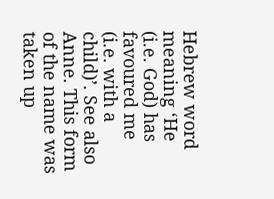Hebrew word meaning ‘He (i.e. God) has favoured me (i.e. with a child)’. See also Anne. This form of the name was taken up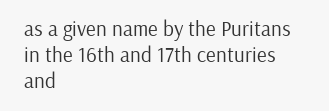as a given name by the Puritans in the 16th and 17th centuries and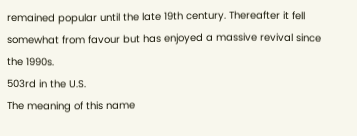remained popular until the late 19th century. Thereafter it fell somewhat from favour but has enjoyed a massive revival since the 1990s.
503rd in the U.S.
The meaning of this name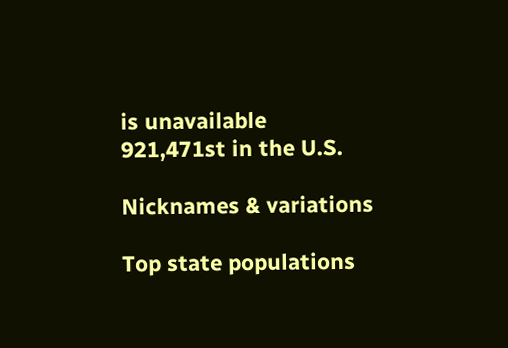is unavailable
921,471st in the U.S.

Nicknames & variations

Top state populations